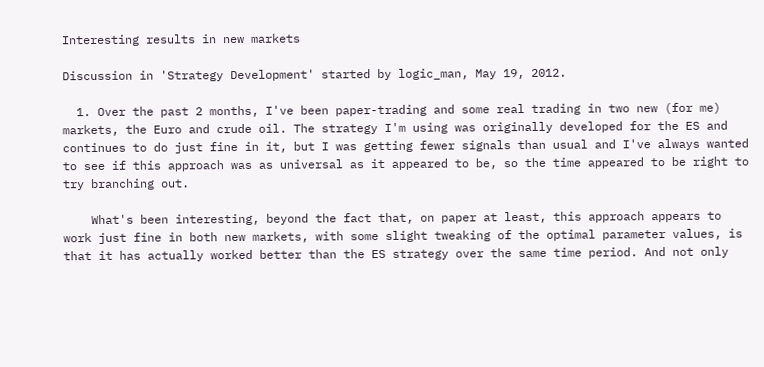Interesting results in new markets

Discussion in 'Strategy Development' started by logic_man, May 19, 2012.

  1. Over the past 2 months, I've been paper-trading and some real trading in two new (for me) markets, the Euro and crude oil. The strategy I'm using was originally developed for the ES and continues to do just fine in it, but I was getting fewer signals than usual and I've always wanted to see if this approach was as universal as it appeared to be, so the time appeared to be right to try branching out.

    What's been interesting, beyond the fact that, on paper at least, this approach appears to work just fine in both new markets, with some slight tweaking of the optimal parameter values, is that it has actually worked better than the ES strategy over the same time period. And not only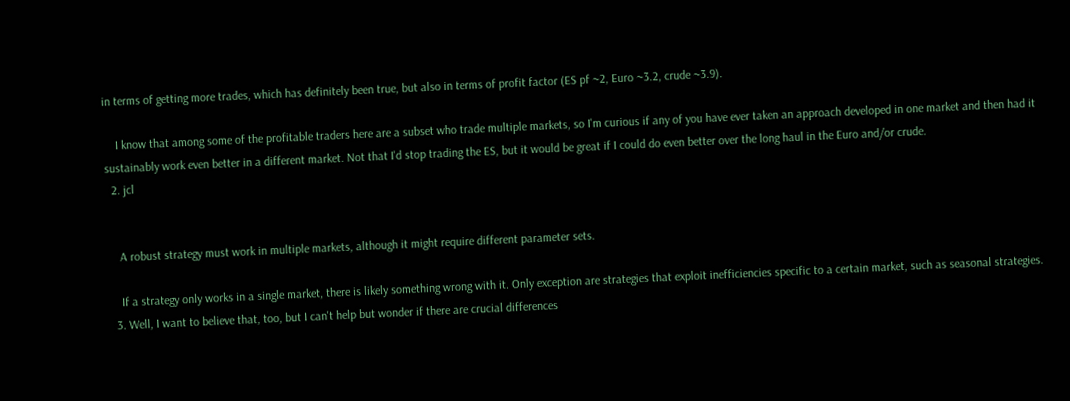in terms of getting more trades, which has definitely been true, but also in terms of profit factor (ES pf ~2, Euro ~3.2, crude ~3.9).

    I know that among some of the profitable traders here are a subset who trade multiple markets, so I'm curious if any of you have ever taken an approach developed in one market and then had it sustainably work even better in a different market. Not that I'd stop trading the ES, but it would be great if I could do even better over the long haul in the Euro and/or crude.
  2. jcl


    A robust strategy must work in multiple markets, although it might require different parameter sets.

    If a strategy only works in a single market, there is likely something wrong with it. Only exception are strategies that exploit inefficiencies specific to a certain market, such as seasonal strategies.
  3. Well, I want to believe that, too, but I can't help but wonder if there are crucial differences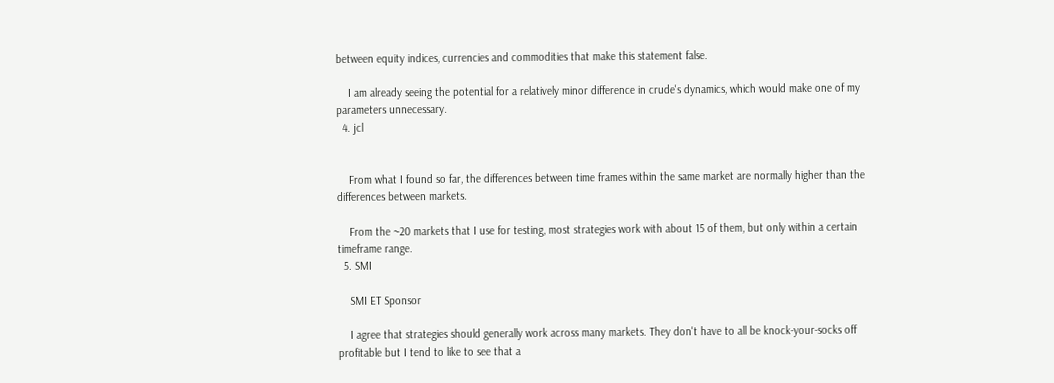between equity indices, currencies and commodities that make this statement false.

    I am already seeing the potential for a relatively minor difference in crude's dynamics, which would make one of my parameters unnecessary.
  4. jcl


    From what I found so far, the differences between time frames within the same market are normally higher than the differences between markets.

    From the ~20 markets that I use for testing, most strategies work with about 15 of them, but only within a certain timeframe range.
  5. SMI

    SMI ET Sponsor

    I agree that strategies should generally work across many markets. They don't have to all be knock-your-socks off profitable but I tend to like to see that a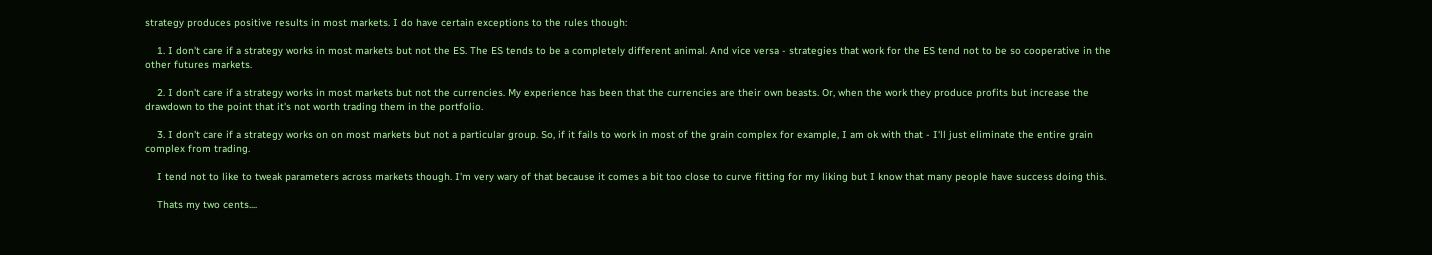strategy produces positive results in most markets. I do have certain exceptions to the rules though:

    1. I don't care if a strategy works in most markets but not the ES. The ES tends to be a completely different animal. And vice versa - strategies that work for the ES tend not to be so cooperative in the other futures markets.

    2. I don't care if a strategy works in most markets but not the currencies. My experience has been that the currencies are their own beasts. Or, when the work they produce profits but increase the drawdown to the point that it's not worth trading them in the portfolio.

    3. I don't care if a strategy works on on most markets but not a particular group. So, if it fails to work in most of the grain complex for example, I am ok with that - I'll just eliminate the entire grain complex from trading.

    I tend not to like to tweak parameters across markets though. I'm very wary of that because it comes a bit too close to curve fitting for my liking but I know that many people have success doing this.

    Thats my two cents....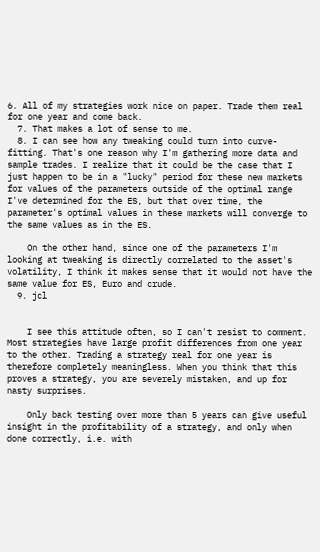6. All of my strategies work nice on paper. Trade them real for one year and come back.
  7. That makes a lot of sense to me.
  8. I can see how any tweaking could turn into curve-fitting. That's one reason why I'm gathering more data and sample trades. I realize that it could be the case that I just happen to be in a "lucky" period for these new markets for values of the parameters outside of the optimal range I've determined for the ES, but that over time, the parameter's optimal values in these markets will converge to the same values as in the ES.

    On the other hand, since one of the parameters I'm looking at tweaking is directly correlated to the asset's volatility, I think it makes sense that it would not have the same value for ES, Euro and crude.
  9. jcl


    I see this attitude often, so I can't resist to comment. Most strategies have large profit differences from one year to the other. Trading a strategy real for one year is therefore completely meaningless. When you think that this proves a strategy, you are severely mistaken, and up for nasty surprises.

    Only back testing over more than 5 years can give useful insight in the profitability of a strategy, and only when done correctly, i.e. with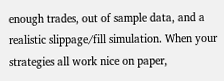enough trades, out of sample data, and a realistic slippage/fill simulation. When your strategies all work nice on paper,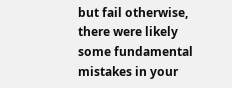but fail otherwise, there were likely some fundamental mistakes in your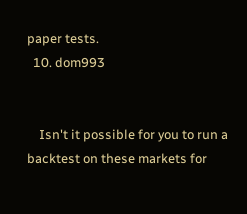paper tests.
  10. dom993


    Isn't it possible for you to run a backtest on these markets for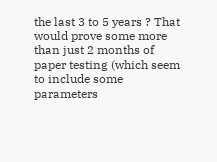the last 3 to 5 years ? That would prove some more than just 2 months of paper testing (which seem to include some parameters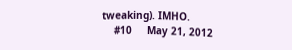tweaking). IMHO.
    #10     May 21, 2012